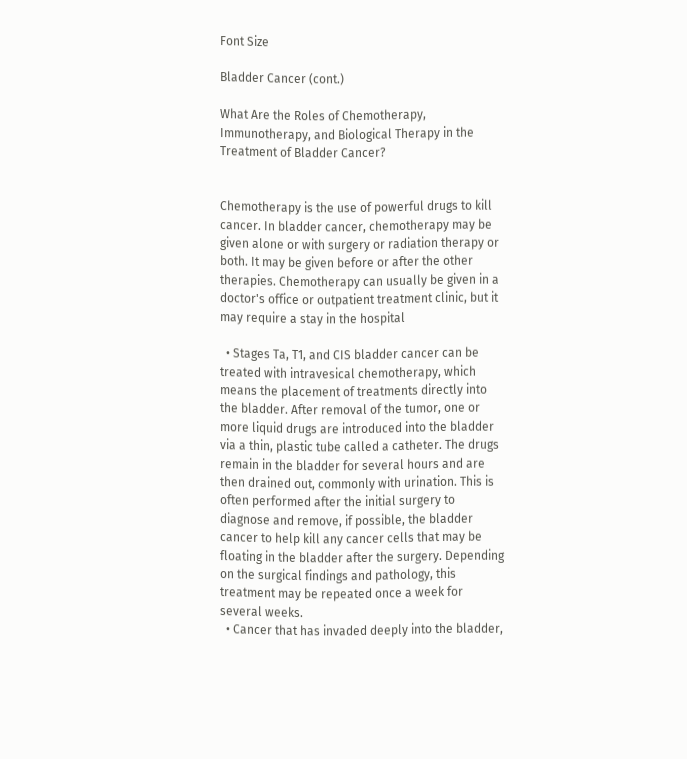Font Size

Bladder Cancer (cont.)

What Are the Roles of Chemotherapy, Immunotherapy, and Biological Therapy in the Treatment of Bladder Cancer?


Chemotherapy is the use of powerful drugs to kill cancer. In bladder cancer, chemotherapy may be given alone or with surgery or radiation therapy or both. It may be given before or after the other therapies. Chemotherapy can usually be given in a doctor's office or outpatient treatment clinic, but it may require a stay in the hospital

  • Stages Ta, T1, and CIS bladder cancer can be treated with intravesical chemotherapy, which means the placement of treatments directly into the bladder. After removal of the tumor, one or more liquid drugs are introduced into the bladder via a thin, plastic tube called a catheter. The drugs remain in the bladder for several hours and are then drained out, commonly with urination. This is often performed after the initial surgery to diagnose and remove, if possible, the bladder cancer to help kill any cancer cells that may be floating in the bladder after the surgery. Depending on the surgical findings and pathology, this treatment may be repeated once a week for several weeks.
  • Cancer that has invaded deeply into the bladder,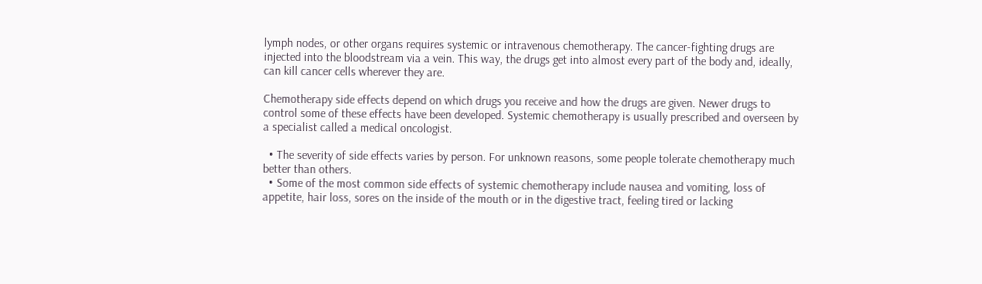lymph nodes, or other organs requires systemic or intravenous chemotherapy. The cancer-fighting drugs are injected into the bloodstream via a vein. This way, the drugs get into almost every part of the body and, ideally, can kill cancer cells wherever they are.

Chemotherapy side effects depend on which drugs you receive and how the drugs are given. Newer drugs to control some of these effects have been developed. Systemic chemotherapy is usually prescribed and overseen by a specialist called a medical oncologist.

  • The severity of side effects varies by person. For unknown reasons, some people tolerate chemotherapy much better than others.
  • Some of the most common side effects of systemic chemotherapy include nausea and vomiting, loss of appetite, hair loss, sores on the inside of the mouth or in the digestive tract, feeling tired or lacking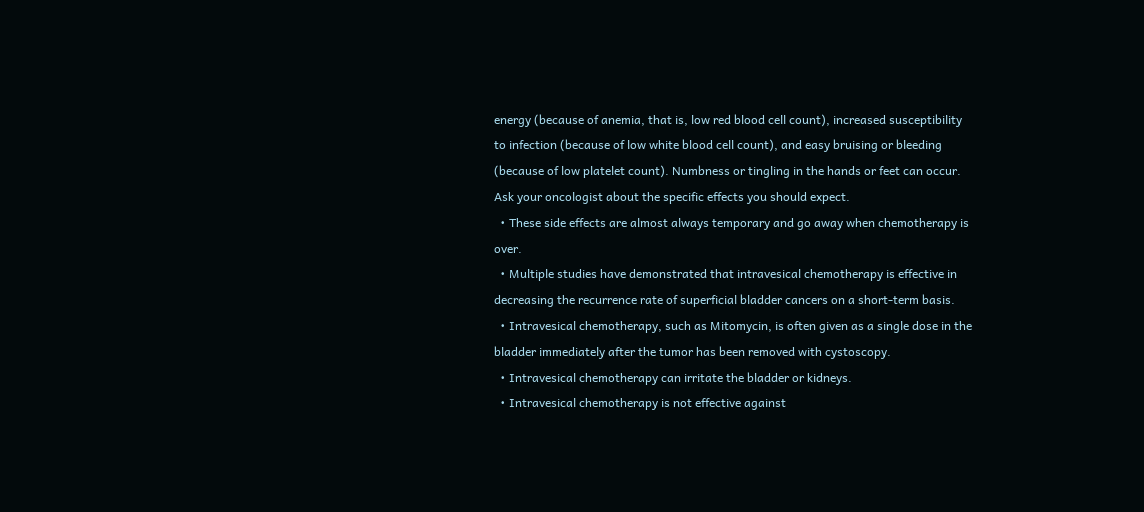energy (because of anemia, that is, low red blood cell count), increased susceptibility to infection (because of low white blood cell count), and easy bruising or bleeding (because of low platelet count). Numbness or tingling in the hands or feet can occur. Ask your oncologist about the specific effects you should expect.
  • These side effects are almost always temporary and go away when chemotherapy is over.
  • Multiple studies have demonstrated that intravesical chemotherapy is effective in decreasing the recurrence rate of superficial bladder cancers on a short-term basis.
  • Intravesical chemotherapy, such as Mitomycin, is often given as a single dose in the bladder immediately after the tumor has been removed with cystoscopy.
  • Intravesical chemotherapy can irritate the bladder or kidneys.
  • Intravesical chemotherapy is not effective against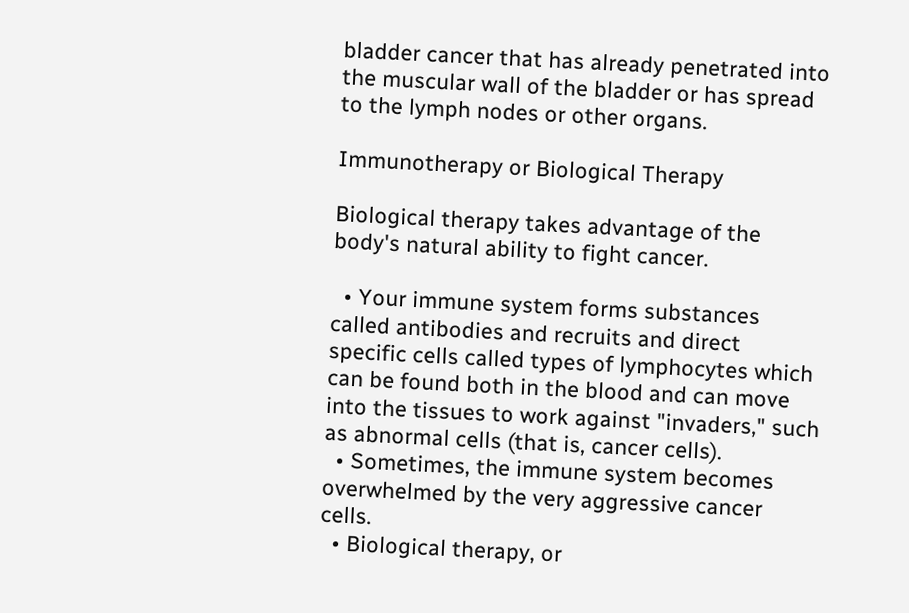bladder cancer that has already penetrated into the muscular wall of the bladder or has spread to the lymph nodes or other organs.

Immunotherapy or Biological Therapy

Biological therapy takes advantage of the body's natural ability to fight cancer.

  • Your immune system forms substances called antibodies and recruits and direct specific cells called types of lymphocytes which can be found both in the blood and can move into the tissues to work against "invaders," such as abnormal cells (that is, cancer cells).
  • Sometimes, the immune system becomes overwhelmed by the very aggressive cancer cells.
  • Biological therapy, or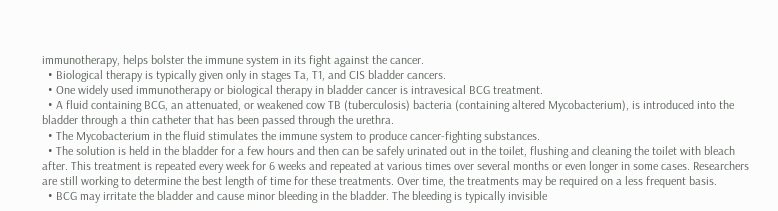immunotherapy, helps bolster the immune system in its fight against the cancer.
  • Biological therapy is typically given only in stages Ta, T1, and CIS bladder cancers.
  • One widely used immunotherapy or biological therapy in bladder cancer is intravesical BCG treatment.
  • A fluid containing BCG, an attenuated, or weakened cow TB (tuberculosis) bacteria (containing altered Mycobacterium), is introduced into the bladder through a thin catheter that has been passed through the urethra.
  • The Mycobacterium in the fluid stimulates the immune system to produce cancer-fighting substances.
  • The solution is held in the bladder for a few hours and then can be safely urinated out in the toilet, flushing and cleaning the toilet with bleach after. This treatment is repeated every week for 6 weeks and repeated at various times over several months or even longer in some cases. Researchers are still working to determine the best length of time for these treatments. Over time, the treatments may be required on a less frequent basis.
  • BCG may irritate the bladder and cause minor bleeding in the bladder. The bleeding is typically invisible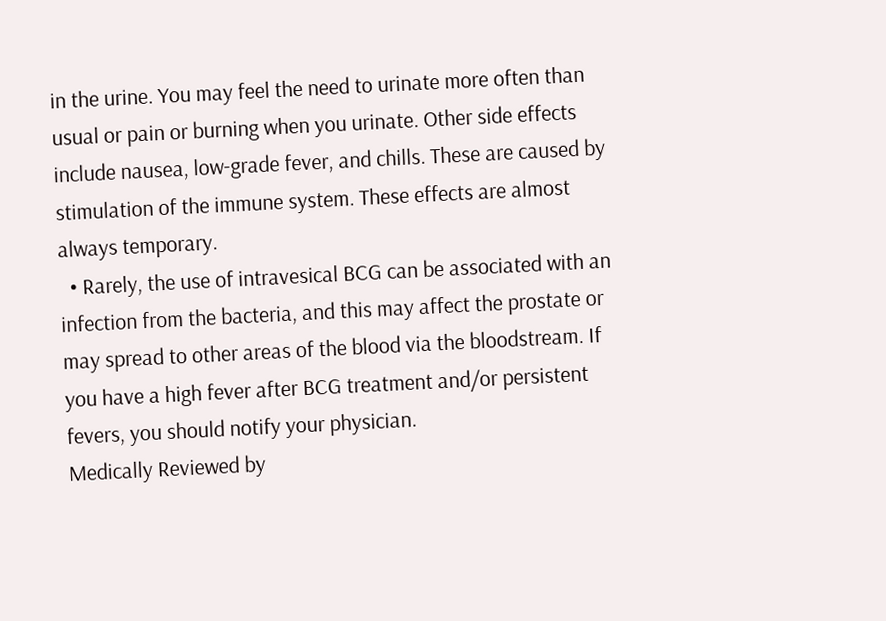in the urine. You may feel the need to urinate more often than usual or pain or burning when you urinate. Other side effects include nausea, low-grade fever, and chills. These are caused by stimulation of the immune system. These effects are almost always temporary.
  • Rarely, the use of intravesical BCG can be associated with an infection from the bacteria, and this may affect the prostate or may spread to other areas of the blood via the bloodstream. If you have a high fever after BCG treatment and/or persistent fevers, you should notify your physician.
Medically Reviewed by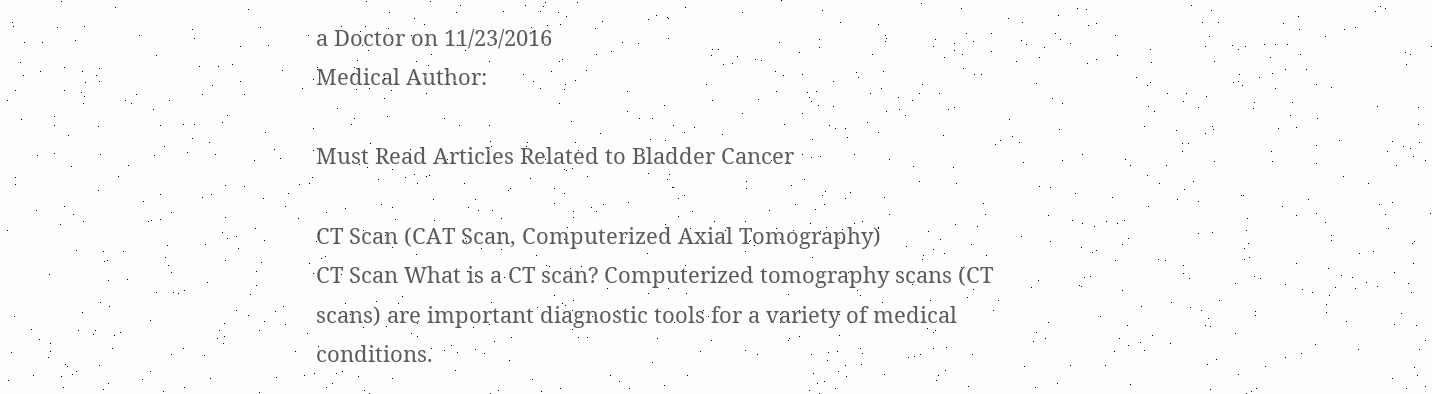a Doctor on 11/23/2016
Medical Author:

Must Read Articles Related to Bladder Cancer

CT Scan (CAT Scan, Computerized Axial Tomography)
CT Scan What is a CT scan? Computerized tomography scans (CT scans) are important diagnostic tools for a variety of medical conditions.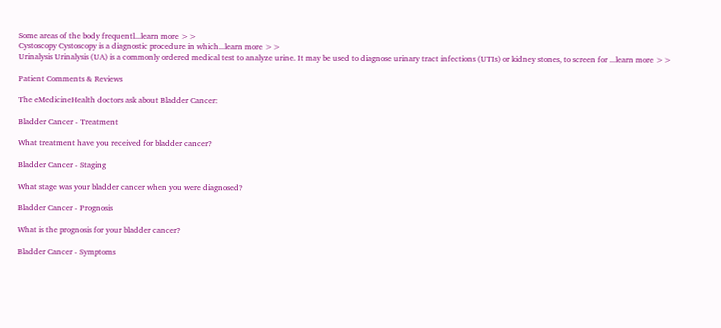Some areas of the body frequentl...learn more >>
Cystoscopy Cystoscopy is a diagnostic procedure in which...learn more >>
Urinalysis Urinalysis (UA) is a commonly ordered medical test to analyze urine. It may be used to diagnose urinary tract infections (UTIs) or kidney stones, to screen for ...learn more >>

Patient Comments & Reviews

The eMedicineHealth doctors ask about Bladder Cancer:

Bladder Cancer - Treatment

What treatment have you received for bladder cancer?

Bladder Cancer - Staging

What stage was your bladder cancer when you were diagnosed?

Bladder Cancer - Prognosis

What is the prognosis for your bladder cancer?

Bladder Cancer - Symptoms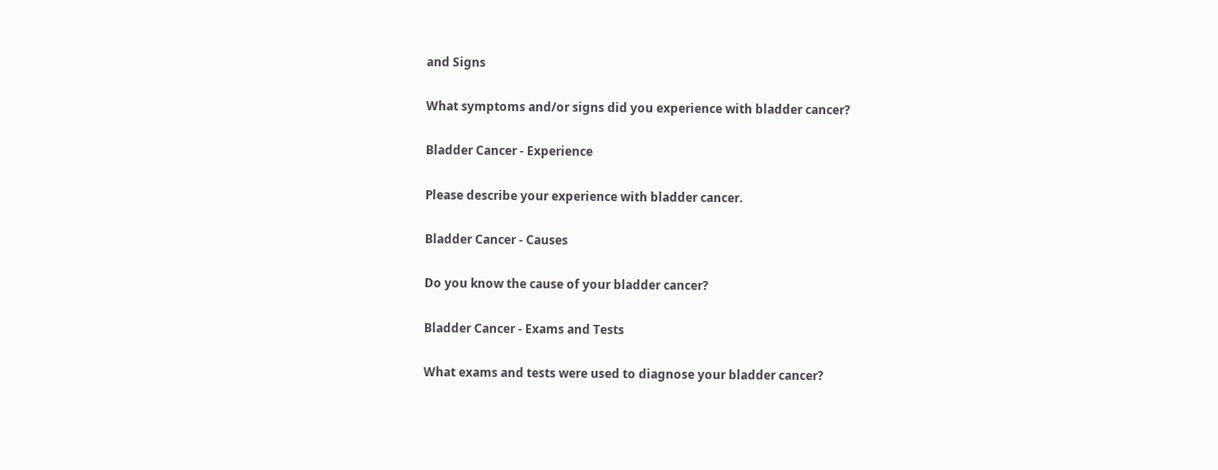and Signs

What symptoms and/or signs did you experience with bladder cancer?

Bladder Cancer - Experience

Please describe your experience with bladder cancer.

Bladder Cancer - Causes

Do you know the cause of your bladder cancer?

Bladder Cancer - Exams and Tests

What exams and tests were used to diagnose your bladder cancer?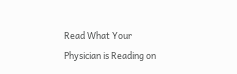Read What Your Physician is Reading on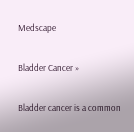Medscape

Bladder Cancer »

Bladder cancer is a common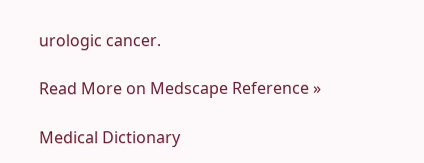urologic cancer.

Read More on Medscape Reference »

Medical Dictionary